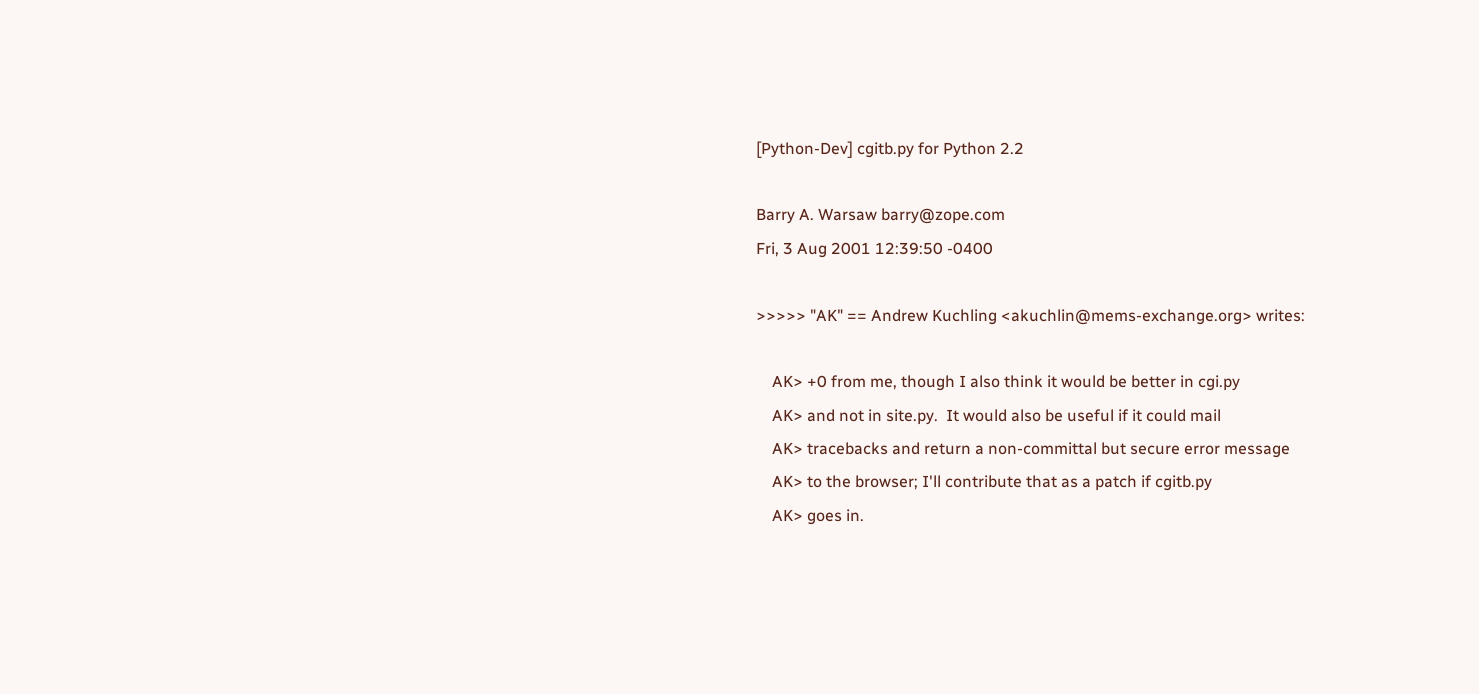[Python-Dev] cgitb.py for Python 2.2

Barry A. Warsaw barry@zope.com
Fri, 3 Aug 2001 12:39:50 -0400

>>>>> "AK" == Andrew Kuchling <akuchlin@mems-exchange.org> writes:

    AK> +0 from me, though I also think it would be better in cgi.py
    AK> and not in site.py.  It would also be useful if it could mail
    AK> tracebacks and return a non-committal but secure error message
    AK> to the browser; I'll contribute that as a patch if cgitb.py
    AK> goes in.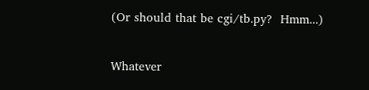(Or should that be cgi/tb.py?  Hmm...)

Whatever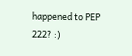happened to PEP 222? :)